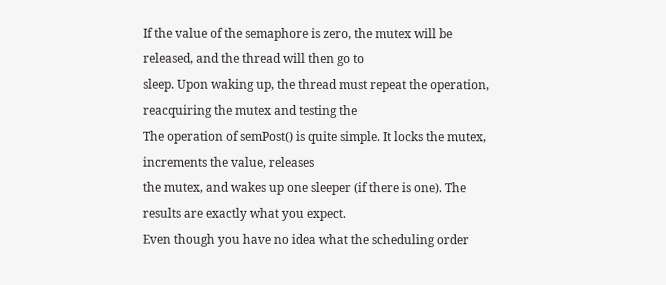If the value of the semaphore is zero, the mutex will be released, and the thread will then go to
sleep. Upon waking up, the thread must repeat the operation, reacquiring the mutex and testing the
The operation of semPost() is quite simple. It locks the mutex, increments the value, releases
the mutex, and wakes up one sleeper (if there is one). The results are exactly what you expect.
Even though you have no idea what the scheduling order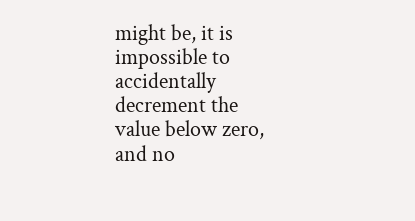might be, it is impossible to accidentally
decrement the value below zero, and no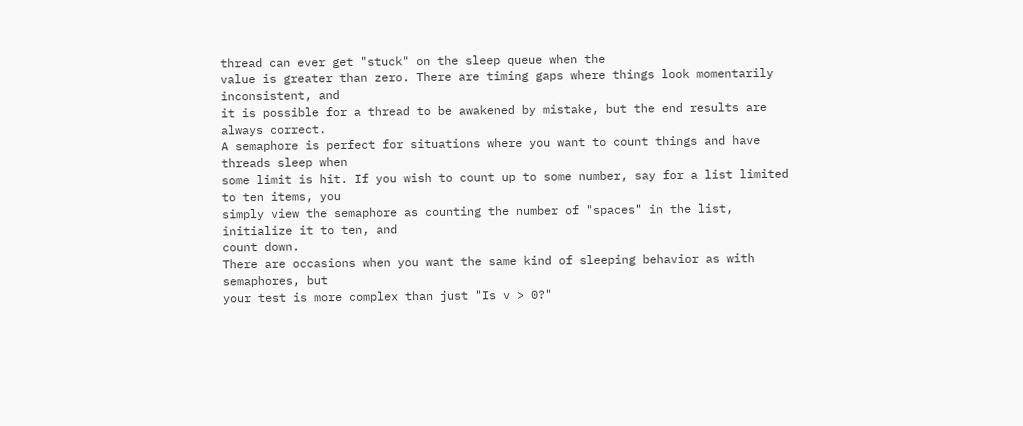thread can ever get "stuck" on the sleep queue when the
value is greater than zero. There are timing gaps where things look momentarily inconsistent, and
it is possible for a thread to be awakened by mistake, but the end results are always correct.
A semaphore is perfect for situations where you want to count things and have threads sleep when
some limit is hit. If you wish to count up to some number, say for a list limited to ten items, you
simply view the semaphore as counting the number of "spaces" in the list, initialize it to ten, and
count down.
There are occasions when you want the same kind of sleeping behavior as with semaphores, but
your test is more complex than just "Is v > 0?"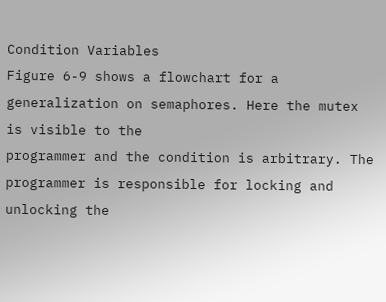Condition Variables
Figure 6-9 shows a flowchart for a generalization on semaphores. Here the mutex is visible to the
programmer and the condition is arbitrary. The programmer is responsible for locking and
unlocking the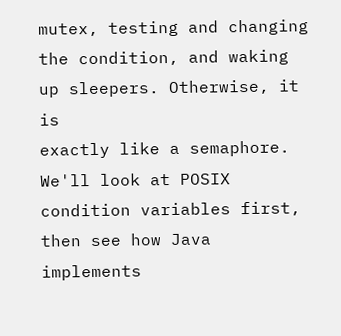mutex, testing and changing the condition, and waking up sleepers. Otherwise, it is
exactly like a semaphore. We'll look at POSIX condition variables first, then see how Java
implements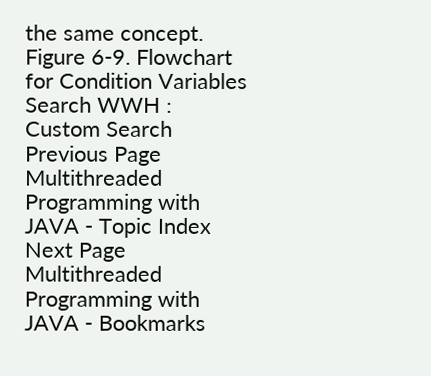the same concept.
Figure 6-9. Flowchart for Condition Variables
Search WWH :
Custom Search
Previous Page
Multithreaded Programming with JAVA - Topic Index
Next Page
Multithreaded Programming with JAVA - Bookmarks